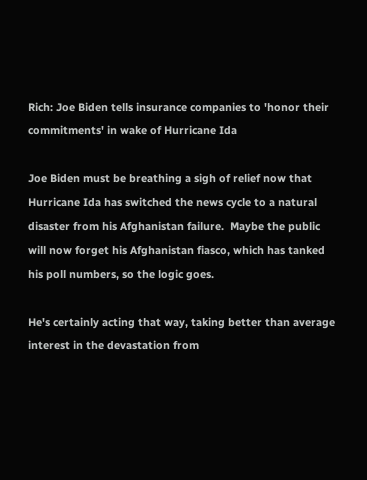Rich: Joe Biden tells insurance companies to 'honor their commitments' in wake of Hurricane Ida

Joe Biden must be breathing a sigh of relief now that Hurricane Ida has switched the news cycle to a natural disaster from his Afghanistan failure.  Maybe the public will now forget his Afghanistan fiasco, which has tanked his poll numbers, so the logic goes.

He's certainly acting that way, taking better than average interest in the devastation from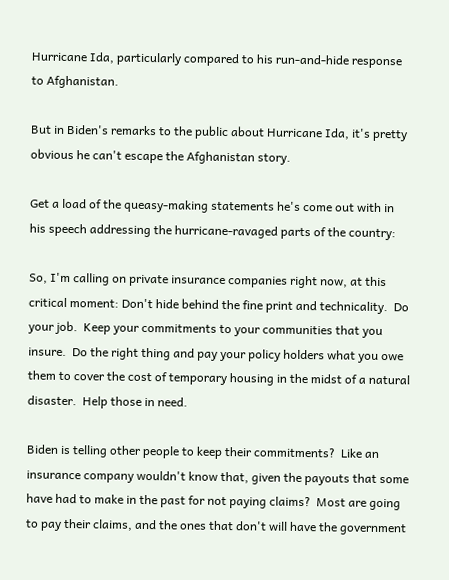Hurricane Ida, particularly compared to his run-and-hide response to Afghanistan.

But in Biden's remarks to the public about Hurricane Ida, it's pretty obvious he can't escape the Afghanistan story.

Get a load of the queasy-making statements he's come out with in his speech addressing the hurricane-ravaged parts of the country:

So, I'm calling on private insurance companies right now, at this critical moment: Don't hide behind the fine print and technicality.  Do your job.  Keep your commitments to your communities that you insure.  Do the right thing and pay your policy holders what you owe them to cover the cost of temporary housing in the midst of a natural disaster.  Help those in need.

Biden is telling other people to keep their commitments?  Like an insurance company wouldn't know that, given the payouts that some have had to make in the past for not paying claims?  Most are going to pay their claims, and the ones that don't will have the government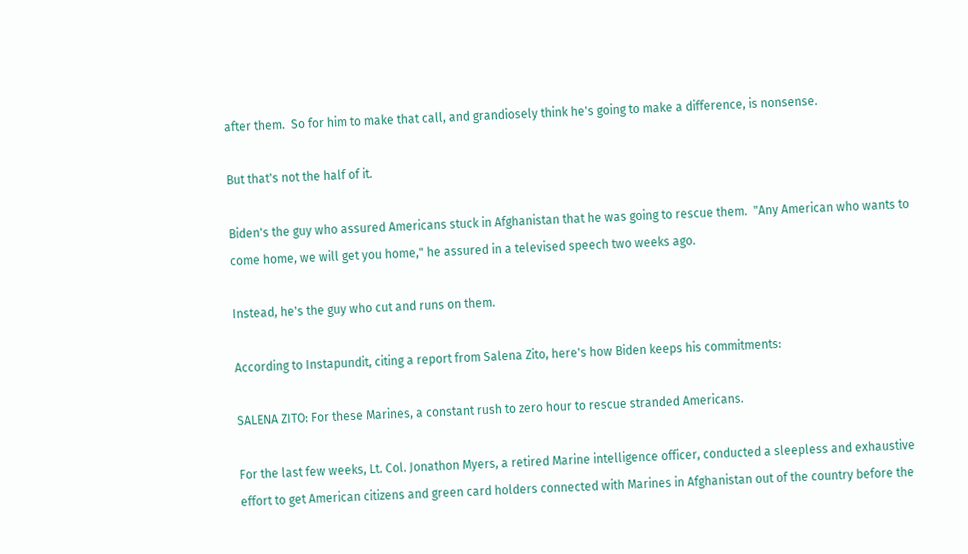after them.  So for him to make that call, and grandiosely think he's going to make a difference, is nonsense.

But that's not the half of it.

Biden's the guy who assured Americans stuck in Afghanistan that he was going to rescue them.  "Any American who wants to come home, we will get you home," he assured in a televised speech two weeks ago.

Instead, he's the guy who cut and runs on them.

According to Instapundit, citing a report from Salena Zito, here's how Biden keeps his commitments:

SALENA ZITO: For these Marines, a constant rush to zero hour to rescue stranded Americans.

For the last few weeks, Lt. Col. Jonathon Myers, a retired Marine intelligence officer, conducted a sleepless and exhaustive effort to get American citizens and green card holders connected with Marines in Afghanistan out of the country before the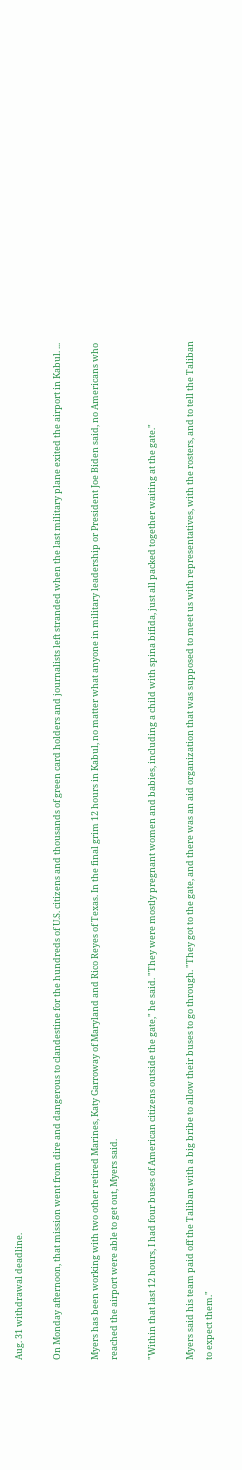Aug. 31 withdrawal deadline.

On Monday afternoon, that mission went from dire and dangerous to clandestine for the hundreds of U.S. citizens and thousands of green card holders and journalists left stranded when the last military plane exited the airport in Kabul. ...

Myers has been working with two other retired Marines, Katy Garroway of Maryland and Rico Reyes of Texas. In the final grim 12 hours in Kabul, no matter what anyone in military leadership or President Joe Biden said, no Americans who reached the airport were able to get out, Myers said.

"Within that last 12 hours, I had four buses of American citizens outside the gate," he said. "They were mostly pregnant women and babies, including a child with spina bifida, just all packed together waiting at the gate."

Myers said his team paid off the Taliban with a big bribe to allow their buses to go through. "They got to the gate, and there was an aid organization that was supposed to meet us with representatives, with the rosters, and to tell the Taliban to expect them."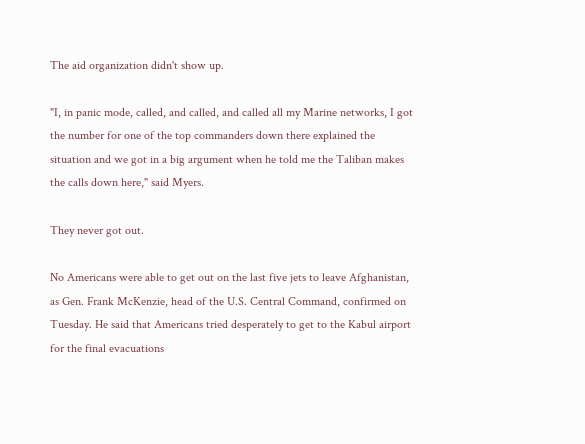The aid organization didn't show up.

"I, in panic mode, called, and called, and called all my Marine networks, I got the number for one of the top commanders down there explained the situation and we got in a big argument when he told me the Taliban makes the calls down here," said Myers.

They never got out.

No Americans were able to get out on the last five jets to leave Afghanistan, as Gen. Frank McKenzie, head of the U.S. Central Command, confirmed on Tuesday. He said that Americans tried desperately to get to the Kabul airport for the final evacuations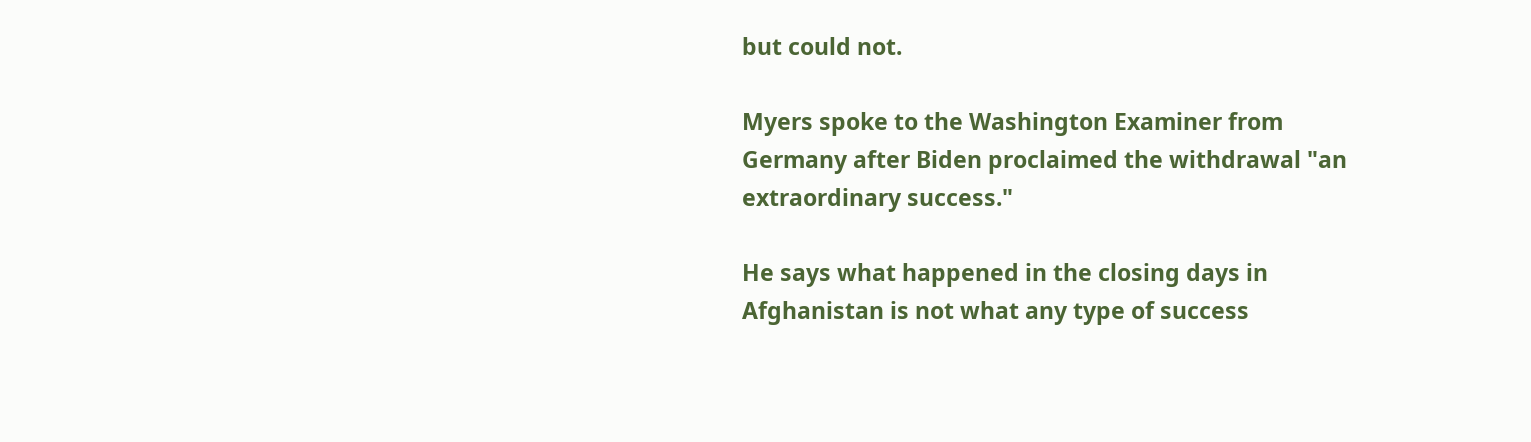but could not.

Myers spoke to the Washington Examiner from Germany after Biden proclaimed the withdrawal "an extraordinary success."

He says what happened in the closing days in Afghanistan is not what any type of success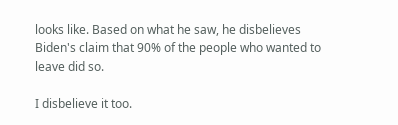looks like. Based on what he saw, he disbelieves Biden's claim that 90% of the people who wanted to leave did so.

I disbelieve it too.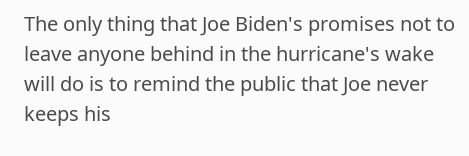The only thing that Joe Biden's promises not to leave anyone behind in the hurricane's wake will do is to remind the public that Joe never keeps his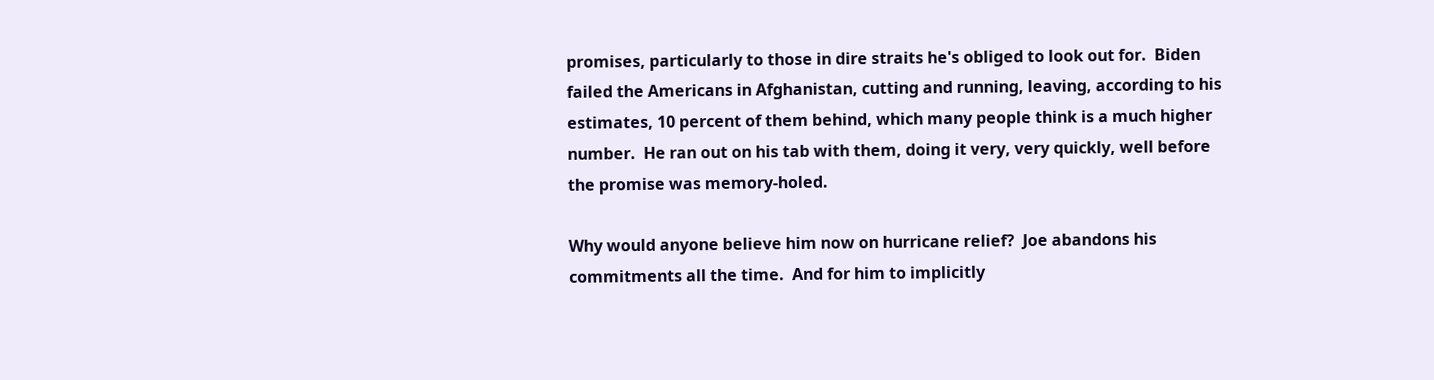promises, particularly to those in dire straits he's obliged to look out for.  Biden failed the Americans in Afghanistan, cutting and running, leaving, according to his estimates, 10 percent of them behind, which many people think is a much higher number.  He ran out on his tab with them, doing it very, very quickly, well before the promise was memory-holed.

Why would anyone believe him now on hurricane relief?  Joe abandons his commitments all the time.  And for him to implicitly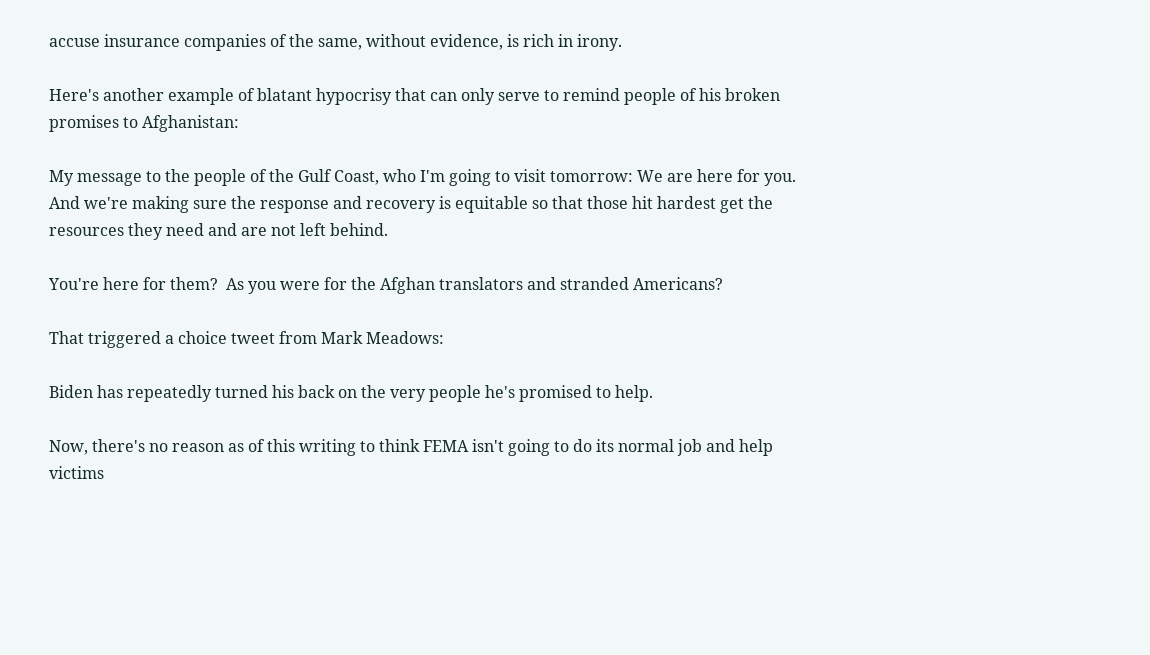accuse insurance companies of the same, without evidence, is rich in irony.

Here's another example of blatant hypocrisy that can only serve to remind people of his broken promises to Afghanistan:

My message to the people of the Gulf Coast, who I'm going to visit tomorrow: We are here for you.  And we're making sure the response and recovery is equitable so that those hit hardest get the resources they need and are not left behind.

You're here for them?  As you were for the Afghan translators and stranded Americans?

That triggered a choice tweet from Mark Meadows:

Biden has repeatedly turned his back on the very people he's promised to help.

Now, there's no reason as of this writing to think FEMA isn't going to do its normal job and help victims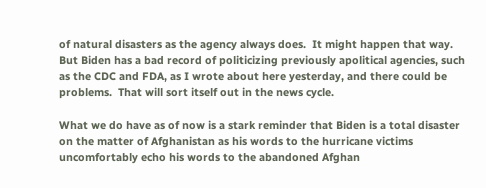of natural disasters as the agency always does.  It might happen that way.  But Biden has a bad record of politicizing previously apolitical agencies, such as the CDC and FDA, as I wrote about here yesterday, and there could be problems.  That will sort itself out in the news cycle.

What we do have as of now is a stark reminder that Biden is a total disaster on the matter of Afghanistan as his words to the hurricane victims uncomfortably echo his words to the abandoned Afghan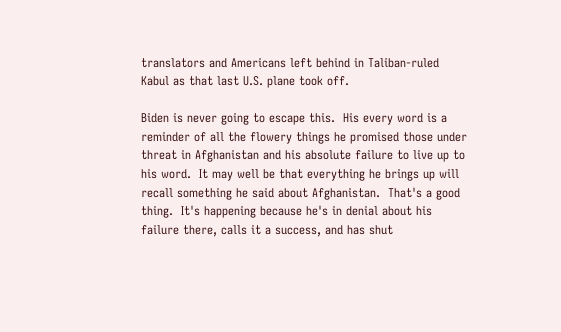translators and Americans left behind in Taliban-ruled Kabul as that last U.S. plane took off.

Biden is never going to escape this.  His every word is a reminder of all the flowery things he promised those under threat in Afghanistan and his absolute failure to live up to his word.  It may well be that everything he brings up will recall something he said about Afghanistan.  That's a good thing.  It's happening because he's in denial about his failure there, calls it a success, and has shut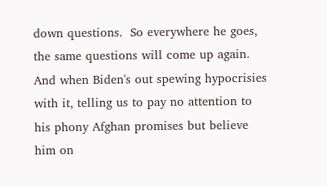down questions.  So everywhere he goes, the same questions will come up again.  And when Biden's out spewing hypocrisies with it, telling us to pay no attention to his phony Afghan promises but believe him on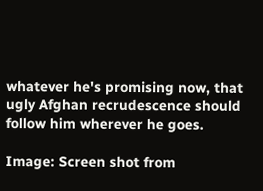whatever he's promising now, that ugly Afghan recrudescence should follow him wherever he goes.

Image: Screen shot from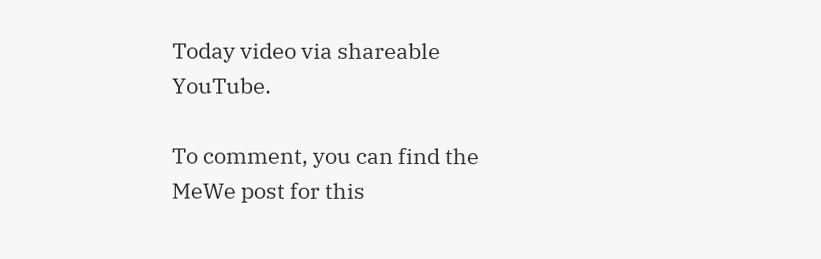Today video via shareable YouTube.

To comment, you can find the MeWe post for this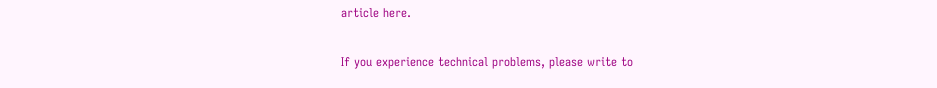article here.

If you experience technical problems, please write to